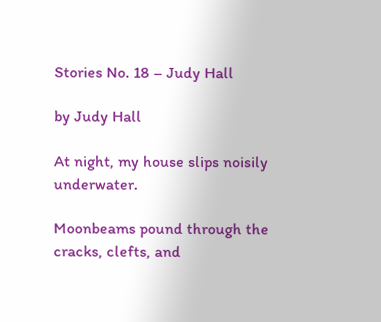Stories No. 18 – Judy Hall

by Judy Hall

At night, my house slips noisily underwater.

Moonbeams pound through the cracks, clefts, and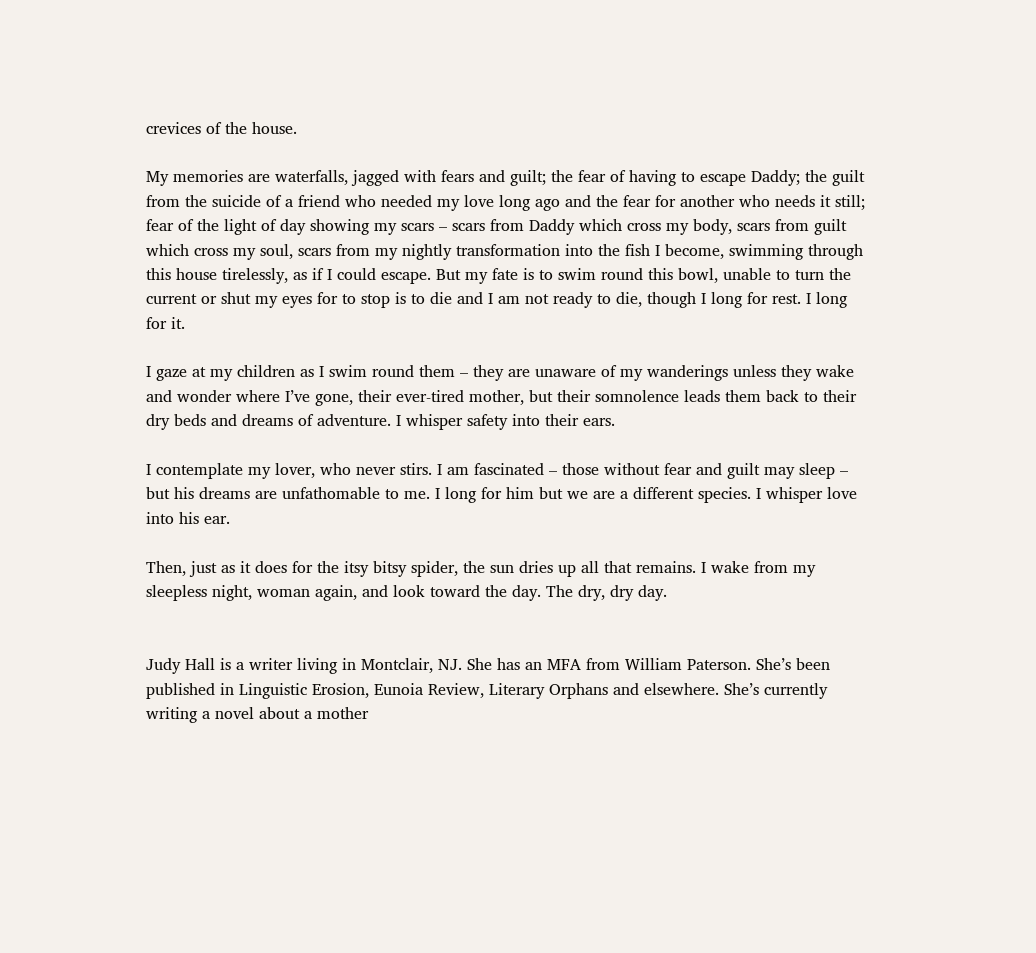crevices of the house.

My memories are waterfalls, jagged with fears and guilt; the fear of having to escape Daddy; the guilt from the suicide of a friend who needed my love long ago and the fear for another who needs it still; fear of the light of day showing my scars – scars from Daddy which cross my body, scars from guilt which cross my soul, scars from my nightly transformation into the fish I become, swimming through this house tirelessly, as if I could escape. But my fate is to swim round this bowl, unable to turn the current or shut my eyes for to stop is to die and I am not ready to die, though I long for rest. I long for it.

I gaze at my children as I swim round them – they are unaware of my wanderings unless they wake and wonder where I’ve gone, their ever-tired mother, but their somnolence leads them back to their dry beds and dreams of adventure. I whisper safety into their ears.

I contemplate my lover, who never stirs. I am fascinated – those without fear and guilt may sleep – but his dreams are unfathomable to me. I long for him but we are a different species. I whisper love into his ear.

Then, just as it does for the itsy bitsy spider, the sun dries up all that remains. I wake from my sleepless night, woman again, and look toward the day. The dry, dry day.


Judy Hall is a writer living in Montclair, NJ. She has an MFA from William Paterson. She’s been published in Linguistic Erosion, Eunoia Review, Literary Orphans and elsewhere. She’s currently writing a novel about a mother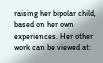raising her bipolar child, based on her own experiences. Her other work can be viewed at: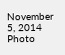November 5, 2014
Photo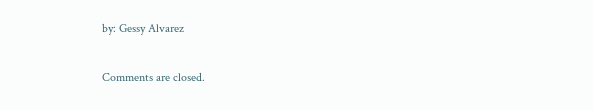by: Gessy Alvarez

Comments are closed.